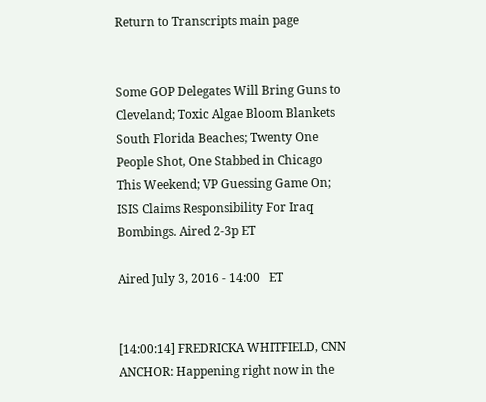Return to Transcripts main page


Some GOP Delegates Will Bring Guns to Cleveland; Toxic Algae Bloom Blankets South Florida Beaches; Twenty One People Shot, One Stabbed in Chicago This Weekend; VP Guessing Game On; ISIS Claims Responsibility For Iraq Bombings. Aired 2-3p ET

Aired July 3, 2016 - 14:00   ET


[14:00:14] FREDRICKA WHITFIELD, CNN ANCHOR: Happening right now in the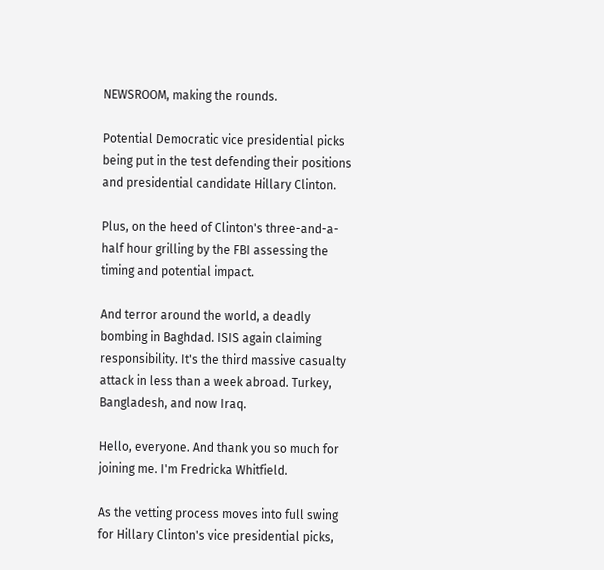NEWSROOM, making the rounds.

Potential Democratic vice presidential picks being put in the test defending their positions and presidential candidate Hillary Clinton.

Plus, on the heed of Clinton's three-and-a-half hour grilling by the FBI assessing the timing and potential impact.

And terror around the world, a deadly bombing in Baghdad. ISIS again claiming responsibility. It's the third massive casualty attack in less than a week abroad. Turkey, Bangladesh, and now Iraq.

Hello, everyone. And thank you so much for joining me. I'm Fredricka Whitfield.

As the vetting process moves into full swing for Hillary Clinton's vice presidential picks,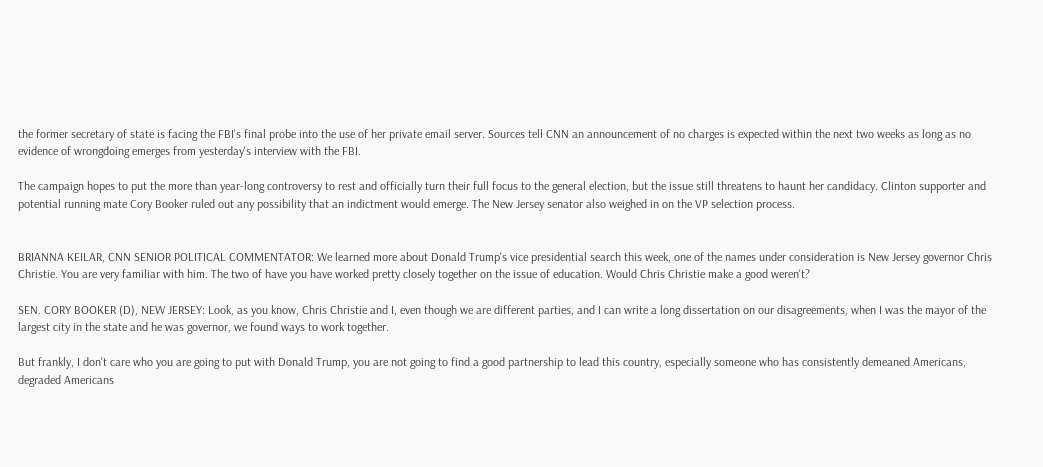the former secretary of state is facing the FBI's final probe into the use of her private email server. Sources tell CNN an announcement of no charges is expected within the next two weeks as long as no evidence of wrongdoing emerges from yesterday's interview with the FBI.

The campaign hopes to put the more than year-long controversy to rest and officially turn their full focus to the general election, but the issue still threatens to haunt her candidacy. Clinton supporter and potential running mate Cory Booker ruled out any possibility that an indictment would emerge. The New Jersey senator also weighed in on the VP selection process.


BRIANNA KEILAR, CNN SENIOR POLITICAL COMMENTATOR: We learned more about Donald Trump's vice presidential search this week, one of the names under consideration is New Jersey governor Chris Christie. You are very familiar with him. The two of have you have worked pretty closely together on the issue of education. Would Chris Christie make a good weren't?

SEN. CORY BOOKER (D), NEW JERSEY: Look, as you know, Chris Christie and I, even though we are different parties, and I can write a long dissertation on our disagreements, when I was the mayor of the largest city in the state and he was governor, we found ways to work together.

But frankly, I don't care who you are going to put with Donald Trump, you are not going to find a good partnership to lead this country, especially someone who has consistently demeaned Americans, degraded Americans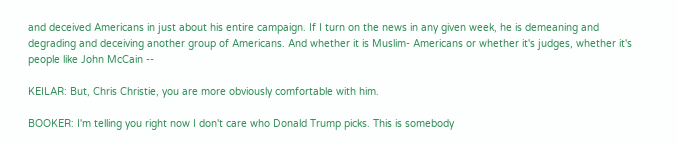and deceived Americans in just about his entire campaign. If I turn on the news in any given week, he is demeaning and degrading and deceiving another group of Americans. And whether it is Muslim- Americans or whether it's judges, whether it's people like John McCain --

KEILAR: But, Chris Christie, you are more obviously comfortable with him.

BOOKER: I'm telling you right now I don't care who Donald Trump picks. This is somebody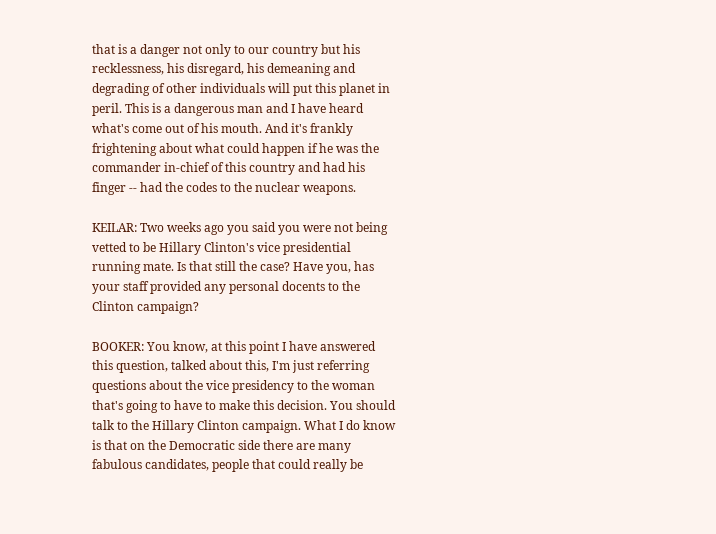that is a danger not only to our country but his recklessness, his disregard, his demeaning and degrading of other individuals will put this planet in peril. This is a dangerous man and I have heard what's come out of his mouth. And it's frankly frightening about what could happen if he was the commander in-chief of this country and had his finger -- had the codes to the nuclear weapons.

KEILAR: Two weeks ago you said you were not being vetted to be Hillary Clinton's vice presidential running mate. Is that still the case? Have you, has your staff provided any personal docents to the Clinton campaign?

BOOKER: You know, at this point I have answered this question, talked about this, I'm just referring questions about the vice presidency to the woman that's going to have to make this decision. You should talk to the Hillary Clinton campaign. What I do know is that on the Democratic side there are many fabulous candidates, people that could really be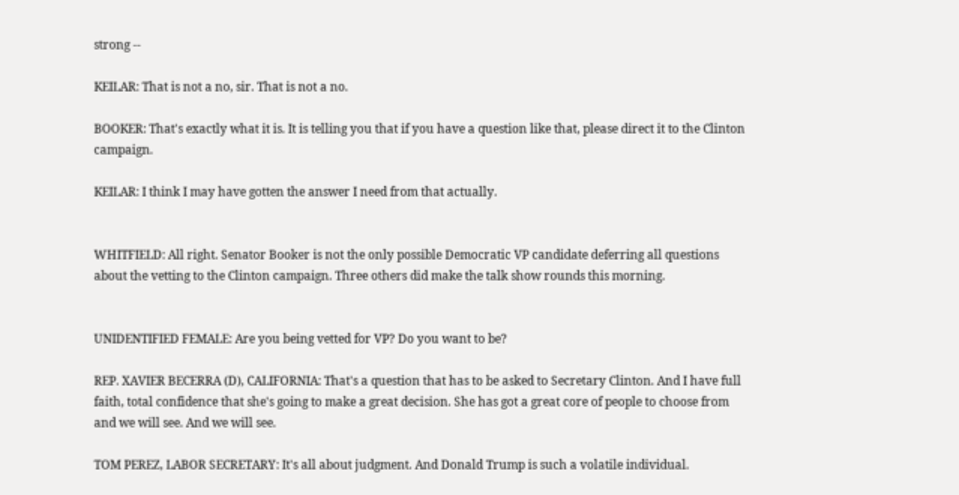strong --

KEILAR: That is not a no, sir. That is not a no.

BOOKER: That's exactly what it is. It is telling you that if you have a question like that, please direct it to the Clinton campaign.

KEILAR: I think I may have gotten the answer I need from that actually.


WHITFIELD: All right. Senator Booker is not the only possible Democratic VP candidate deferring all questions about the vetting to the Clinton campaign. Three others did make the talk show rounds this morning.


UNIDENTIFIED FEMALE: Are you being vetted for VP? Do you want to be?

REP. XAVIER BECERRA (D), CALIFORNIA: That's a question that has to be asked to Secretary Clinton. And I have full faith, total confidence that she's going to make a great decision. She has got a great core of people to choose from and we will see. And we will see.

TOM PEREZ, LABOR SECRETARY: It's all about judgment. And Donald Trump is such a volatile individual.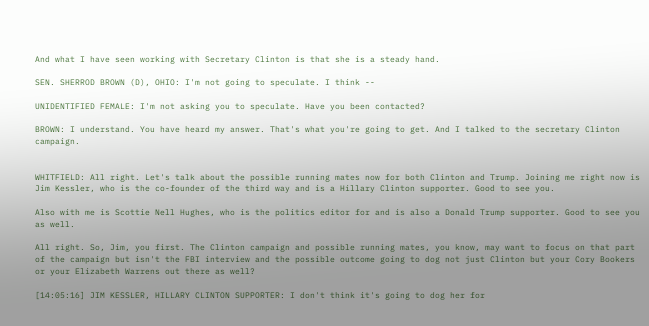And what I have seen working with Secretary Clinton is that she is a steady hand.

SEN. SHERROD BROWN (D), OHIO: I'm not going to speculate. I think --

UNIDENTIFIED FEMALE: I'm not asking you to speculate. Have you been contacted?

BROWN: I understand. You have heard my answer. That's what you're going to get. And I talked to the secretary Clinton campaign.


WHITFIELD: All right. Let's talk about the possible running mates now for both Clinton and Trump. Joining me right now is Jim Kessler, who is the co-founder of the third way and is a Hillary Clinton supporter. Good to see you.

Also with me is Scottie Nell Hughes, who is the politics editor for and is also a Donald Trump supporter. Good to see you as well.

All right. So, Jim, you first. The Clinton campaign and possible running mates, you know, may want to focus on that part of the campaign but isn't the FBI interview and the possible outcome going to dog not just Clinton but your Cory Bookers or your Elizabeth Warrens out there as well?

[14:05:16] JIM KESSLER, HILLARY CLINTON SUPPORTER: I don't think it's going to dog her for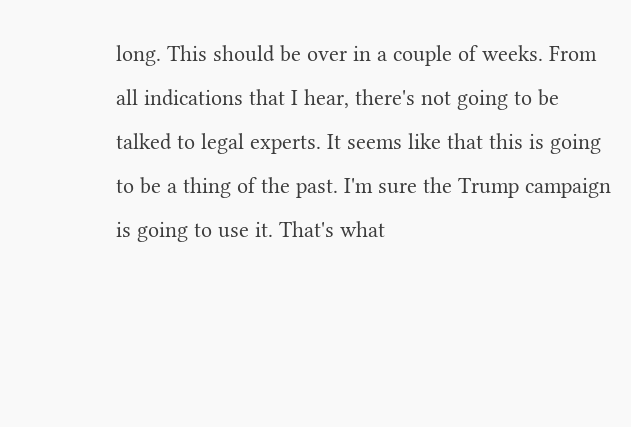long. This should be over in a couple of weeks. From all indications that I hear, there's not going to be talked to legal experts. It seems like that this is going to be a thing of the past. I'm sure the Trump campaign is going to use it. That's what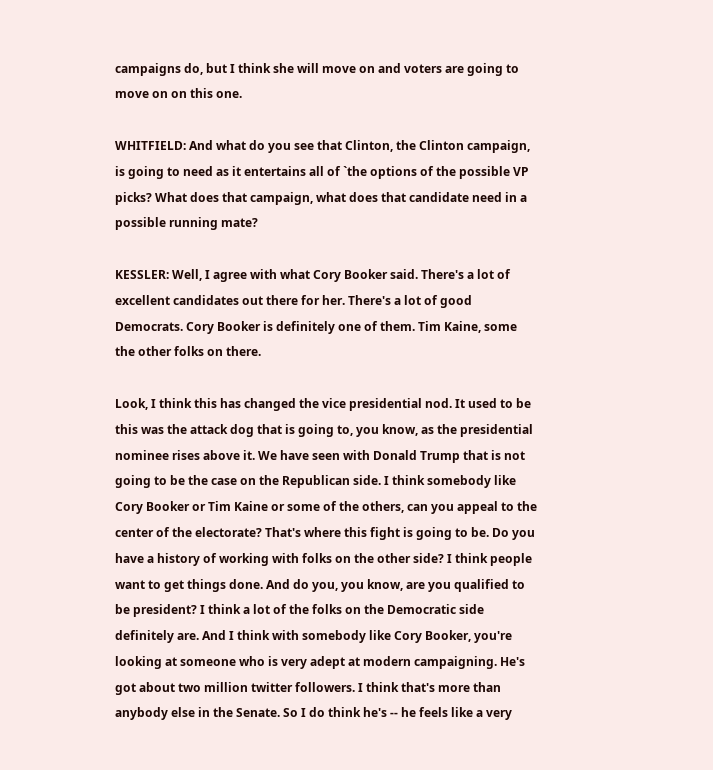campaigns do, but I think she will move on and voters are going to move on on this one.

WHITFIELD: And what do you see that Clinton, the Clinton campaign, is going to need as it entertains all of `the options of the possible VP picks? What does that campaign, what does that candidate need in a possible running mate?

KESSLER: Well, I agree with what Cory Booker said. There's a lot of excellent candidates out there for her. There's a lot of good Democrats. Cory Booker is definitely one of them. Tim Kaine, some the other folks on there.

Look, I think this has changed the vice presidential nod. It used to be this was the attack dog that is going to, you know, as the presidential nominee rises above it. We have seen with Donald Trump that is not going to be the case on the Republican side. I think somebody like Cory Booker or Tim Kaine or some of the others, can you appeal to the center of the electorate? That's where this fight is going to be. Do you have a history of working with folks on the other side? I think people want to get things done. And do you, you know, are you qualified to be president? I think a lot of the folks on the Democratic side definitely are. And I think with somebody like Cory Booker, you're looking at someone who is very adept at modern campaigning. He's got about two million twitter followers. I think that's more than anybody else in the Senate. So I do think he's -- he feels like a very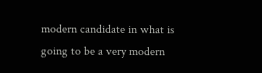modern candidate in what is going to be a very modern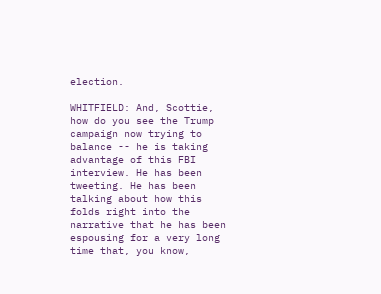election.

WHITFIELD: And, Scottie, how do you see the Trump campaign now trying to balance -- he is taking advantage of this FBI interview. He has been tweeting. He has been talking about how this folds right into the narrative that he has been espousing for a very long time that, you know,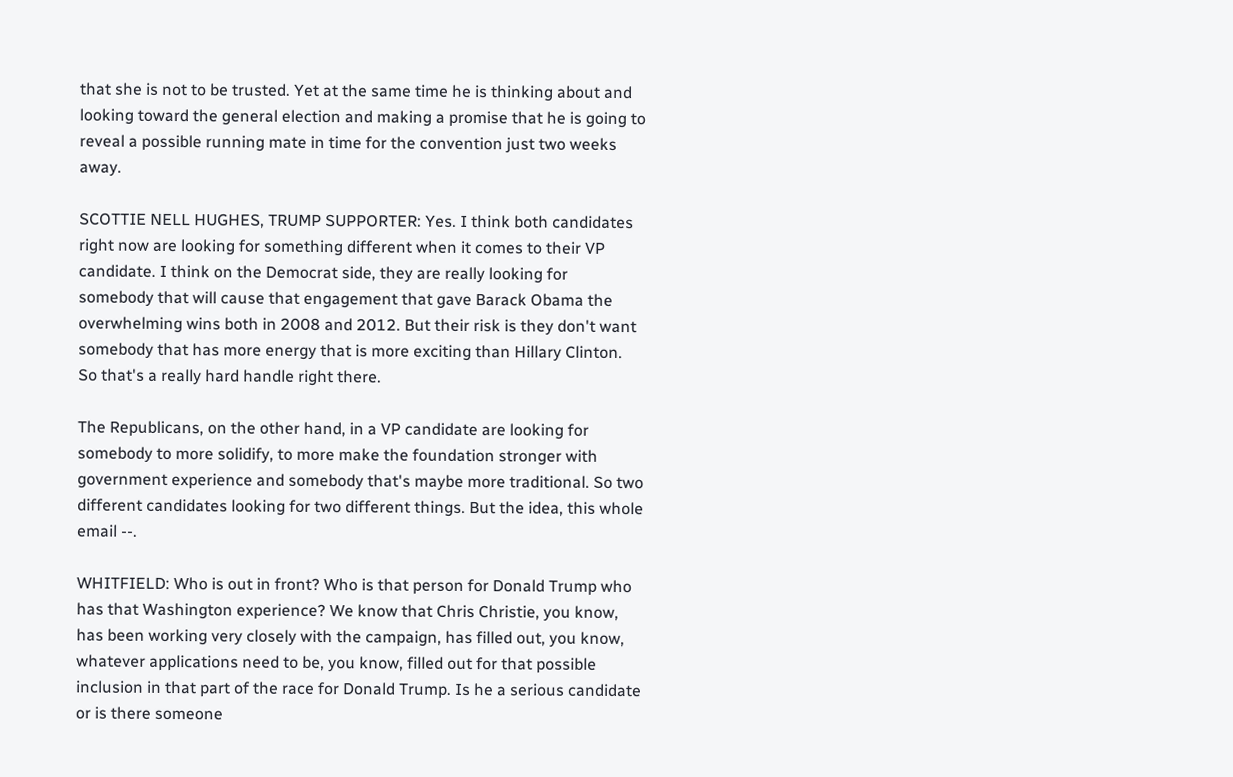that she is not to be trusted. Yet at the same time he is thinking about and looking toward the general election and making a promise that he is going to reveal a possible running mate in time for the convention just two weeks away.

SCOTTIE NELL HUGHES, TRUMP SUPPORTER: Yes. I think both candidates right now are looking for something different when it comes to their VP candidate. I think on the Democrat side, they are really looking for somebody that will cause that engagement that gave Barack Obama the overwhelming wins both in 2008 and 2012. But their risk is they don't want somebody that has more energy that is more exciting than Hillary Clinton. So that's a really hard handle right there.

The Republicans, on the other hand, in a VP candidate are looking for somebody to more solidify, to more make the foundation stronger with government experience and somebody that's maybe more traditional. So two different candidates looking for two different things. But the idea, this whole email --.

WHITFIELD: Who is out in front? Who is that person for Donald Trump who has that Washington experience? We know that Chris Christie, you know, has been working very closely with the campaign, has filled out, you know, whatever applications need to be, you know, filled out for that possible inclusion in that part of the race for Donald Trump. Is he a serious candidate or is there someone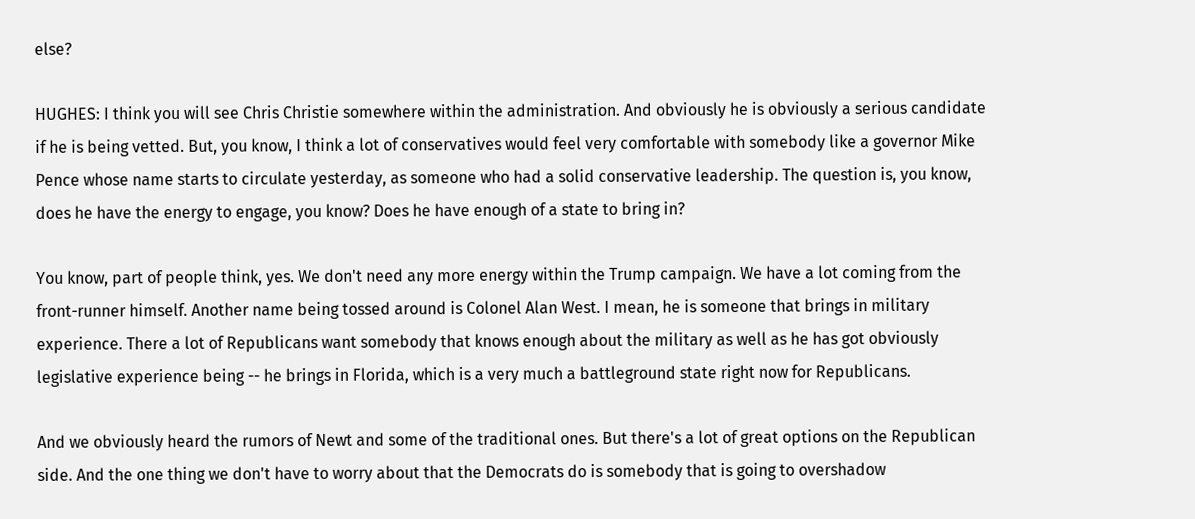else?

HUGHES: I think you will see Chris Christie somewhere within the administration. And obviously he is obviously a serious candidate if he is being vetted. But, you know, I think a lot of conservatives would feel very comfortable with somebody like a governor Mike Pence whose name starts to circulate yesterday, as someone who had a solid conservative leadership. The question is, you know, does he have the energy to engage, you know? Does he have enough of a state to bring in?

You know, part of people think, yes. We don't need any more energy within the Trump campaign. We have a lot coming from the front-runner himself. Another name being tossed around is Colonel Alan West. I mean, he is someone that brings in military experience. There a lot of Republicans want somebody that knows enough about the military as well as he has got obviously legislative experience being -- he brings in Florida, which is a very much a battleground state right now for Republicans.

And we obviously heard the rumors of Newt and some of the traditional ones. But there's a lot of great options on the Republican side. And the one thing we don't have to worry about that the Democrats do is somebody that is going to overshadow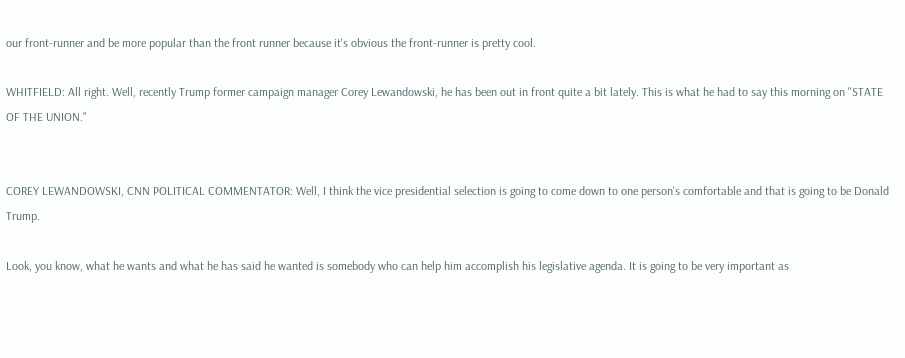our front-runner and be more popular than the front runner because it's obvious the front-runner is pretty cool.

WHITFIELD: All right. Well, recently Trump former campaign manager Corey Lewandowski, he has been out in front quite a bit lately. This is what he had to say this morning on "STATE OF THE UNION."


COREY LEWANDOWSKI, CNN POLITICAL COMMENTATOR: Well, I think the vice presidential selection is going to come down to one person's comfortable and that is going to be Donald Trump.

Look, you know, what he wants and what he has said he wanted is somebody who can help him accomplish his legislative agenda. It is going to be very important as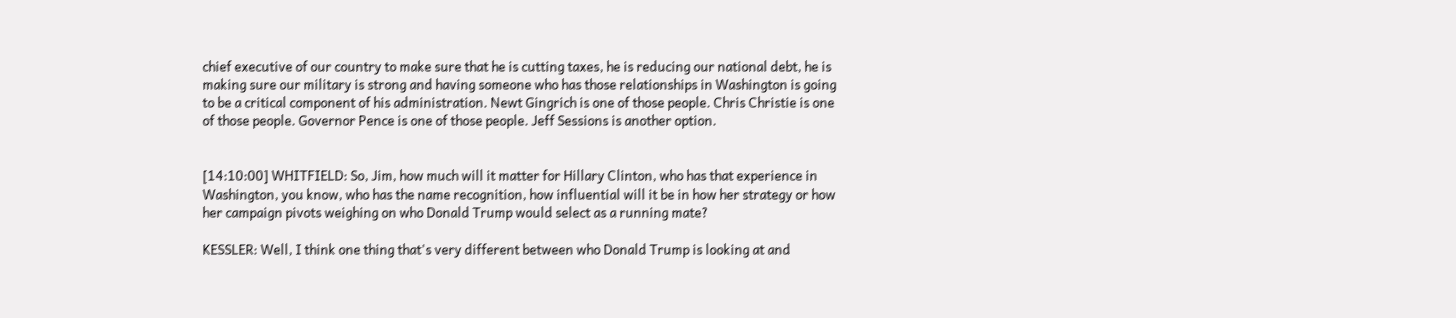chief executive of our country to make sure that he is cutting taxes, he is reducing our national debt, he is making sure our military is strong and having someone who has those relationships in Washington is going to be a critical component of his administration. Newt Gingrich is one of those people. Chris Christie is one of those people. Governor Pence is one of those people. Jeff Sessions is another option.


[14:10:00] WHITFIELD: So, Jim, how much will it matter for Hillary Clinton, who has that experience in Washington, you know, who has the name recognition, how influential will it be in how her strategy or how her campaign pivots weighing on who Donald Trump would select as a running mate?

KESSLER: Well, I think one thing that's very different between who Donald Trump is looking at and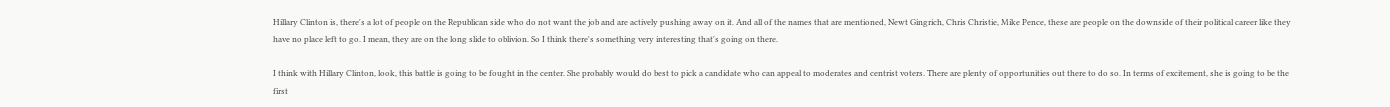Hillary Clinton is, there's a lot of people on the Republican side who do not want the job and are actively pushing away on it. And all of the names that are mentioned, Newt Gingrich, Chris Christie, Mike Pence, these are people on the downside of their political career like they have no place left to go. I mean, they are on the long slide to oblivion. So I think there's something very interesting that's going on there.

I think with Hillary Clinton, look, this battle is going to be fought in the center. She probably would do best to pick a candidate who can appeal to moderates and centrist voters. There are plenty of opportunities out there to do so. In terms of excitement, she is going to be the first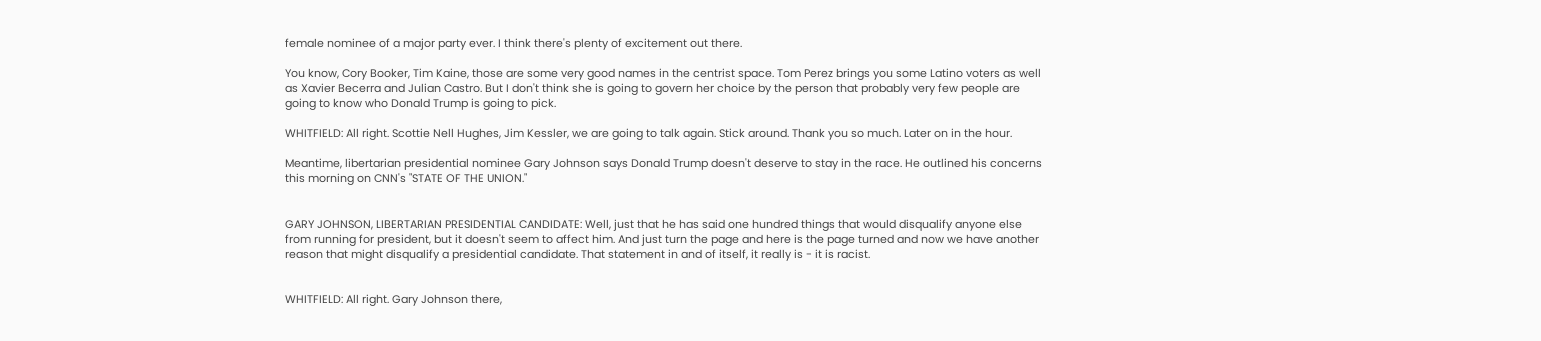female nominee of a major party ever. I think there's plenty of excitement out there.

You know, Cory Booker, Tim Kaine, those are some very good names in the centrist space. Tom Perez brings you some Latino voters as well as Xavier Becerra and Julian Castro. But I don't think she is going to govern her choice by the person that probably very few people are going to know who Donald Trump is going to pick.

WHITFIELD: All right. Scottie Nell Hughes, Jim Kessler, we are going to talk again. Stick around. Thank you so much. Later on in the hour.

Meantime, libertarian presidential nominee Gary Johnson says Donald Trump doesn't deserve to stay in the race. He outlined his concerns this morning on CNN's "STATE OF THE UNION."


GARY JOHNSON, LIBERTARIAN PRESIDENTIAL CANDIDATE: Well, just that he has said one hundred things that would disqualify anyone else from running for president, but it doesn't seem to affect him. And just turn the page and here is the page turned and now we have another reason that might disqualify a presidential candidate. That statement in and of itself, it really is - it is racist.


WHITFIELD: All right. Gary Johnson there,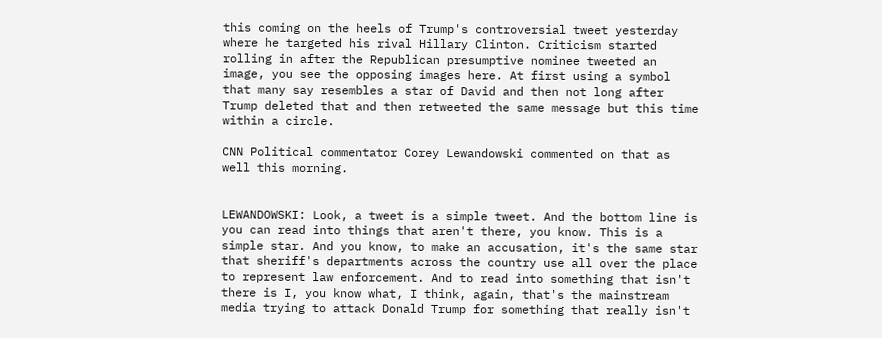this coming on the heels of Trump's controversial tweet yesterday where he targeted his rival Hillary Clinton. Criticism started rolling in after the Republican presumptive nominee tweeted an image, you see the opposing images here. At first using a symbol that many say resembles a star of David and then not long after Trump deleted that and then retweeted the same message but this time within a circle.

CNN Political commentator Corey Lewandowski commented on that as well this morning.


LEWANDOWSKI: Look, a tweet is a simple tweet. And the bottom line is you can read into things that aren't there, you know. This is a simple star. And you know, to make an accusation, it's the same star that sheriff's departments across the country use all over the place to represent law enforcement. And to read into something that isn't there is I, you know what, I think, again, that's the mainstream media trying to attack Donald Trump for something that really isn't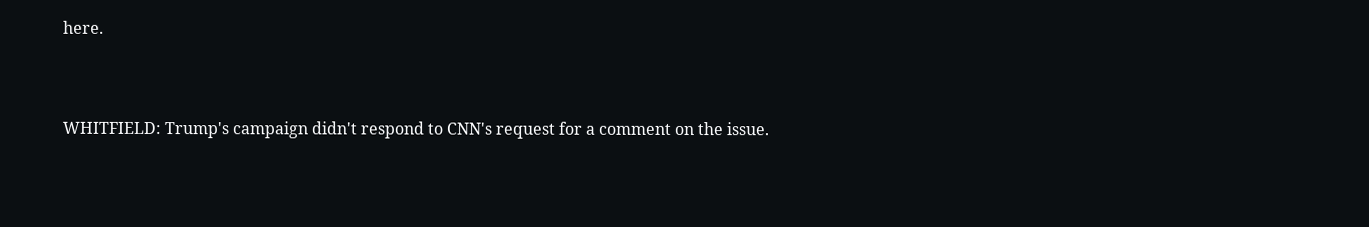here.


WHITFIELD: Trump's campaign didn't respond to CNN's request for a comment on the issue.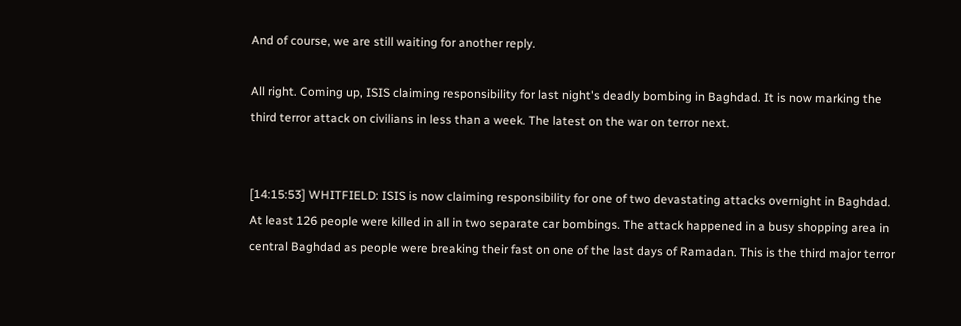And of course, we are still waiting for another reply.

All right. Coming up, ISIS claiming responsibility for last night's deadly bombing in Baghdad. It is now marking the third terror attack on civilians in less than a week. The latest on the war on terror next.


[14:15:53] WHITFIELD: ISIS is now claiming responsibility for one of two devastating attacks overnight in Baghdad. At least 126 people were killed in all in two separate car bombings. The attack happened in a busy shopping area in central Baghdad as people were breaking their fast on one of the last days of Ramadan. This is the third major terror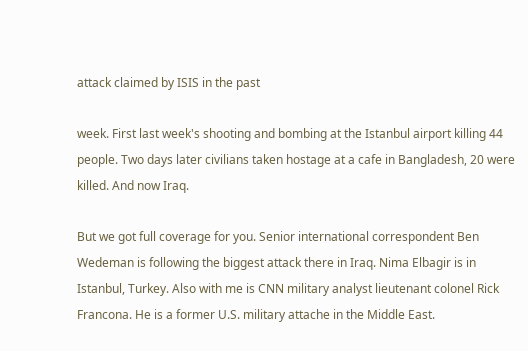attack claimed by ISIS in the past

week. First last week's shooting and bombing at the Istanbul airport killing 44 people. Two days later civilians taken hostage at a cafe in Bangladesh, 20 were killed. And now Iraq.

But we got full coverage for you. Senior international correspondent Ben Wedeman is following the biggest attack there in Iraq. Nima Elbagir is in Istanbul, Turkey. Also with me is CNN military analyst lieutenant colonel Rick Francona. He is a former U.S. military attache in the Middle East.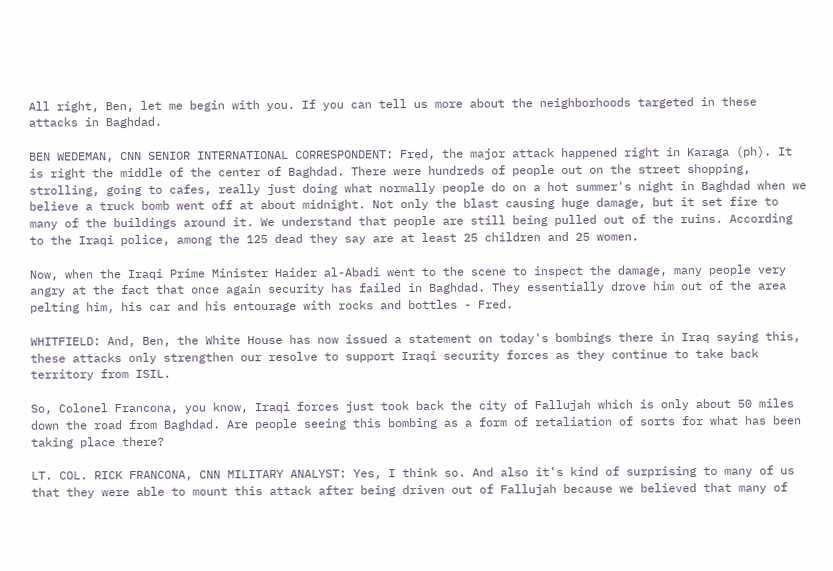All right, Ben, let me begin with you. If you can tell us more about the neighborhoods targeted in these attacks in Baghdad.

BEN WEDEMAN, CNN SENIOR INTERNATIONAL CORRESPONDENT: Fred, the major attack happened right in Karaga (ph). It is right the middle of the center of Baghdad. There were hundreds of people out on the street shopping, strolling, going to cafes, really just doing what normally people do on a hot summer's night in Baghdad when we believe a truck bomb went off at about midnight. Not only the blast causing huge damage, but it set fire to many of the buildings around it. We understand that people are still being pulled out of the ruins. According to the Iraqi police, among the 125 dead they say are at least 25 children and 25 women.

Now, when the Iraqi Prime Minister Haider al-Abadi went to the scene to inspect the damage, many people very angry at the fact that once again security has failed in Baghdad. They essentially drove him out of the area pelting him, his car and his entourage with rocks and bottles - Fred.

WHITFIELD: And, Ben, the White House has now issued a statement on today's bombings there in Iraq saying this, these attacks only strengthen our resolve to support Iraqi security forces as they continue to take back territory from ISIL.

So, Colonel Francona, you know, Iraqi forces just took back the city of Fallujah which is only about 50 miles down the road from Baghdad. Are people seeing this bombing as a form of retaliation of sorts for what has been taking place there?

LT. COL. RICK FRANCONA, CNN MILITARY ANALYST: Yes, I think so. And also it's kind of surprising to many of us that they were able to mount this attack after being driven out of Fallujah because we believed that many of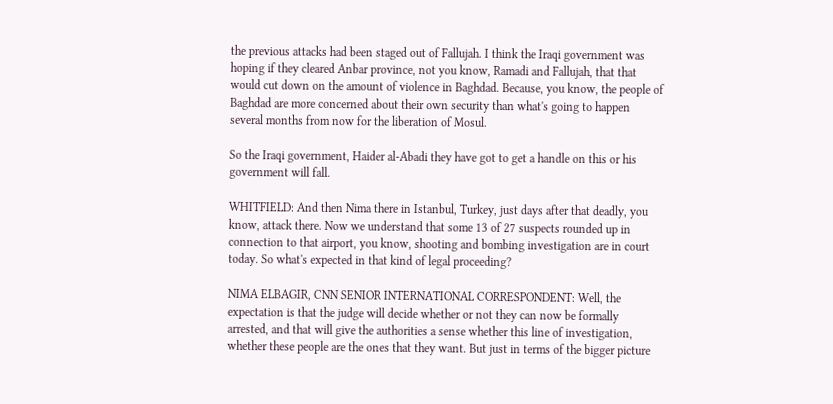the previous attacks had been staged out of Fallujah. I think the Iraqi government was hoping if they cleared Anbar province, not you know, Ramadi and Fallujah, that that would cut down on the amount of violence in Baghdad. Because, you know, the people of Baghdad are more concerned about their own security than what's going to happen several months from now for the liberation of Mosul.

So the Iraqi government, Haider al-Abadi they have got to get a handle on this or his government will fall.

WHITFIELD: And then Nima there in Istanbul, Turkey, just days after that deadly, you know, attack there. Now we understand that some 13 of 27 suspects rounded up in connection to that airport, you know, shooting and bombing investigation are in court today. So what's expected in that kind of legal proceeding?

NIMA ELBAGIR, CNN SENIOR INTERNATIONAL CORRESPONDENT: Well, the expectation is that the judge will decide whether or not they can now be formally arrested, and that will give the authorities a sense whether this line of investigation, whether these people are the ones that they want. But just in terms of the bigger picture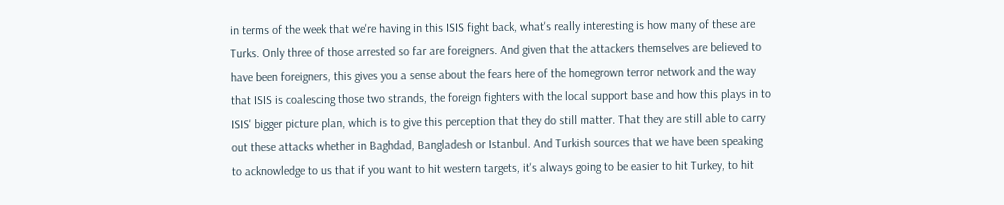in terms of the week that we're having in this ISIS fight back, what's really interesting is how many of these are Turks. Only three of those arrested so far are foreigners. And given that the attackers themselves are believed to have been foreigners, this gives you a sense about the fears here of the homegrown terror network and the way that ISIS is coalescing those two strands, the foreign fighters with the local support base and how this plays in to ISIS' bigger picture plan, which is to give this perception that they do still matter. That they are still able to carry out these attacks whether in Baghdad, Bangladesh or Istanbul. And Turkish sources that we have been speaking to acknowledge to us that if you want to hit western targets, it's always going to be easier to hit Turkey, to hit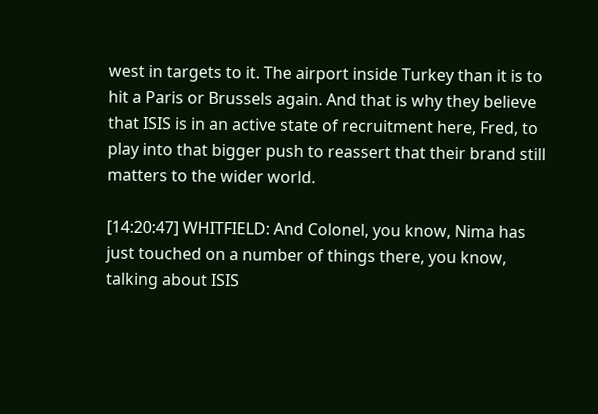west in targets to it. The airport inside Turkey than it is to hit a Paris or Brussels again. And that is why they believe that ISIS is in an active state of recruitment here, Fred, to play into that bigger push to reassert that their brand still matters to the wider world.

[14:20:47] WHITFIELD: And Colonel, you know, Nima has just touched on a number of things there, you know, talking about ISIS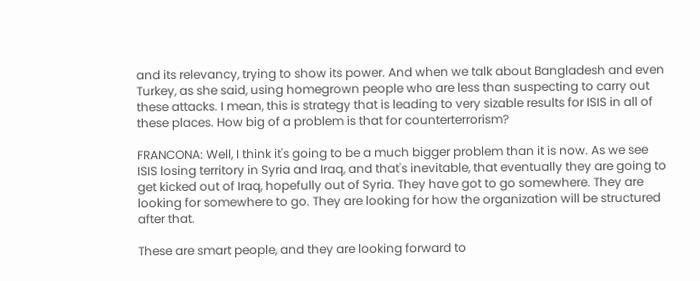and its relevancy, trying to show its power. And when we talk about Bangladesh and even Turkey, as she said, using homegrown people who are less than suspecting to carry out these attacks. I mean, this is strategy that is leading to very sizable results for ISIS in all of these places. How big of a problem is that for counterterrorism?

FRANCONA: Well, I think it's going to be a much bigger problem than it is now. As we see ISIS losing territory in Syria and Iraq, and that's inevitable, that eventually they are going to get kicked out of Iraq, hopefully out of Syria. They have got to go somewhere. They are looking for somewhere to go. They are looking for how the organization will be structured after that.

These are smart people, and they are looking forward to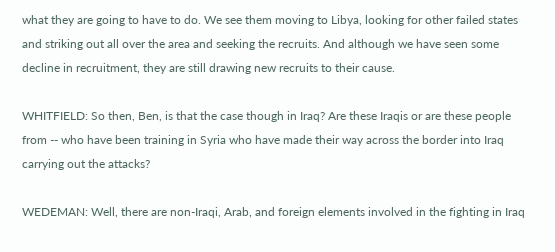what they are going to have to do. We see them moving to Libya, looking for other failed states and striking out all over the area and seeking the recruits. And although we have seen some decline in recruitment, they are still drawing new recruits to their cause.

WHITFIELD: So then, Ben, is that the case though in Iraq? Are these Iraqis or are these people from -- who have been training in Syria who have made their way across the border into Iraq carrying out the attacks?

WEDEMAN: Well, there are non-Iraqi, Arab, and foreign elements involved in the fighting in Iraq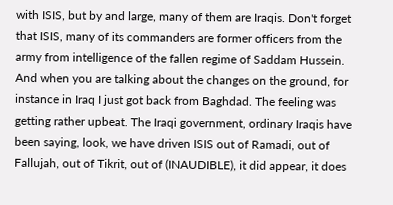with ISIS, but by and large, many of them are Iraqis. Don't forget that ISIS, many of its commanders are former officers from the army from intelligence of the fallen regime of Saddam Hussein. And when you are talking about the changes on the ground, for instance in Iraq I just got back from Baghdad. The feeling was getting rather upbeat. The Iraqi government, ordinary Iraqis have been saying, look, we have driven ISIS out of Ramadi, out of Fallujah, out of Tikrit, out of (INAUDIBLE), it did appear, it does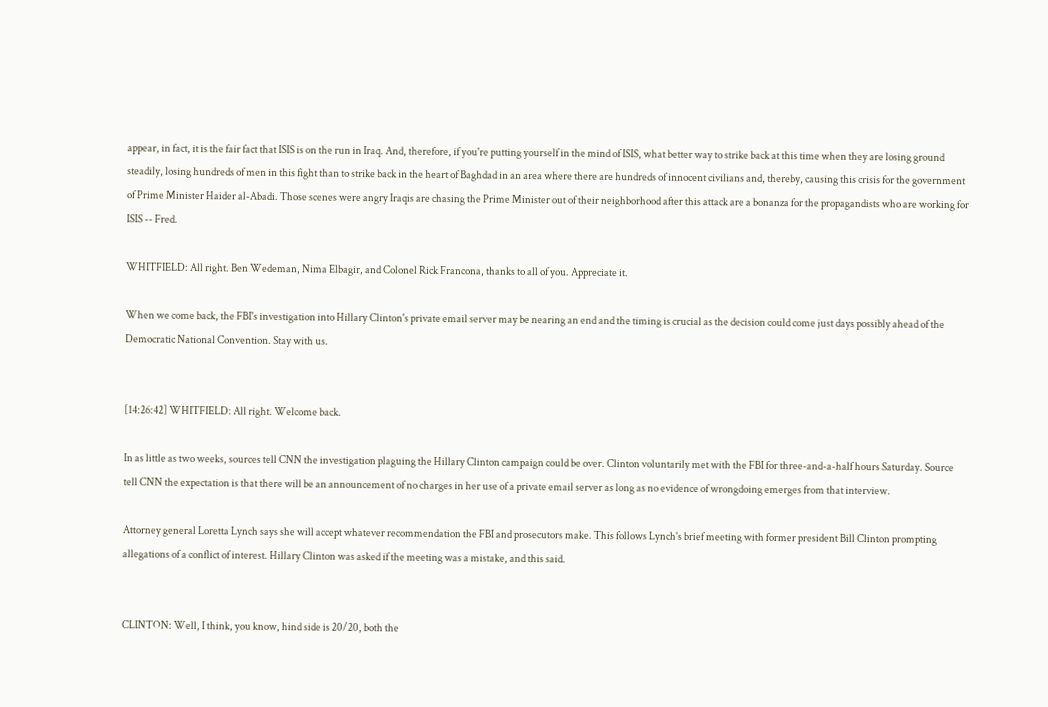appear, in fact, it is the fair fact that ISIS is on the run in Iraq. And, therefore, if you're putting yourself in the mind of ISIS, what better way to strike back at this time when they are losing ground steadily, losing hundreds of men in this fight than to strike back in the heart of Baghdad in an area where there are hundreds of innocent civilians and, thereby, causing this crisis for the government of Prime Minister Haider al-Abadi. Those scenes were angry Iraqis are chasing the Prime Minister out of their neighborhood after this attack are a bonanza for the propagandists who are working for ISIS -- Fred.

WHITFIELD: All right. Ben Wedeman, Nima Elbagir, and Colonel Rick Francona, thanks to all of you. Appreciate it.

When we come back, the FBI's investigation into Hillary Clinton's private email server may be nearing an end and the timing is crucial as the decision could come just days possibly ahead of the Democratic National Convention. Stay with us.


[14:26:42] WHITFIELD: All right. Welcome back.

In as little as two weeks, sources tell CNN the investigation plaguing the Hillary Clinton campaign could be over. Clinton voluntarily met with the FBI for three-and-a-half hours Saturday. Source tell CNN the expectation is that there will be an announcement of no charges in her use of a private email server as long as no evidence of wrongdoing emerges from that interview.

Attorney general Loretta Lynch says she will accept whatever recommendation the FBI and prosecutors make. This follows Lynch's brief meeting with former president Bill Clinton prompting allegations of a conflict of interest. Hillary Clinton was asked if the meeting was a mistake, and this said.


CLINTON: Well, I think, you know, hind side is 20/20, both the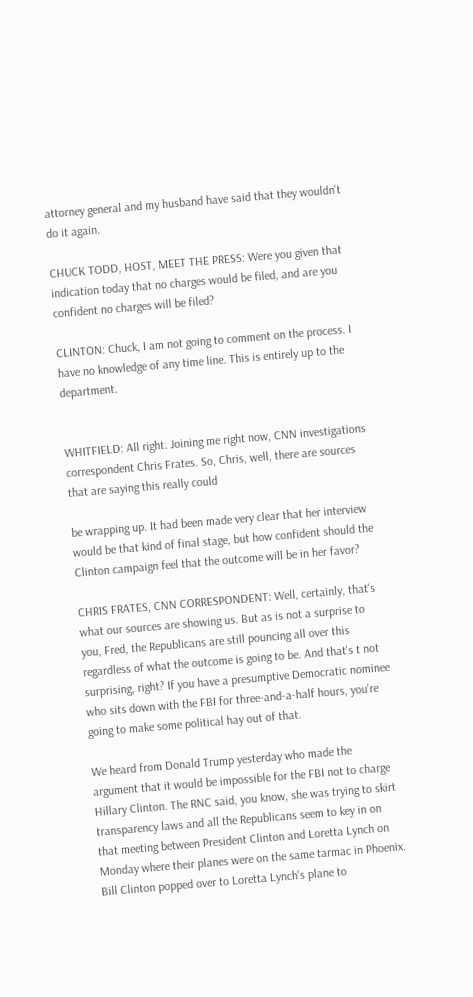attorney general and my husband have said that they wouldn't do it again.

CHUCK TODD, HOST, MEET THE PRESS: Were you given that indication today that no charges would be filed, and are you confident no charges will be filed?

CLINTON: Chuck, I am not going to comment on the process. I have no knowledge of any time line. This is entirely up to the department.


WHITFIELD: All right. Joining me right now, CNN investigations correspondent Chris Frates. So, Chris, well, there are sources that are saying this really could

be wrapping up. It had been made very clear that her interview would be that kind of final stage, but how confident should the Clinton campaign feel that the outcome will be in her favor?

CHRIS FRATES, CNN CORRESPONDENT: Well, certainly, that's what our sources are showing us. But as is not a surprise to you, Fred, the Republicans are still pouncing all over this regardless of what the outcome is going to be. And that's t not surprising, right? If you have a presumptive Democratic nominee who sits down with the FBI for three-and-a-half hours, you're going to make some political hay out of that.

We heard from Donald Trump yesterday who made the argument that it would be impossible for the FBI not to charge Hillary Clinton. The RNC said, you know, she was trying to skirt transparency laws and all the Republicans seem to key in on that meeting between President Clinton and Loretta Lynch on Monday where their planes were on the same tarmac in Phoenix. Bill Clinton popped over to Loretta Lynch's plane to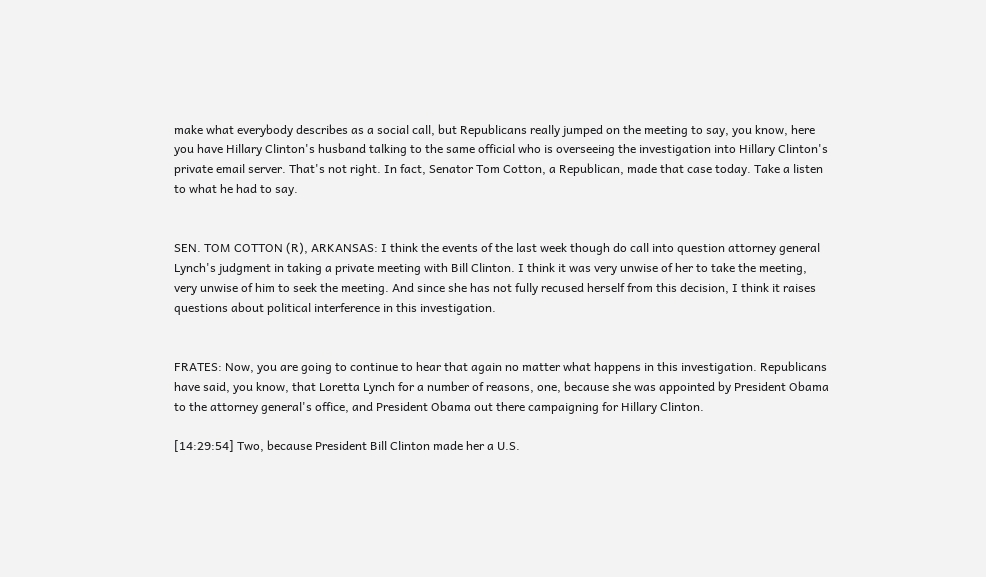make what everybody describes as a social call, but Republicans really jumped on the meeting to say, you know, here you have Hillary Clinton's husband talking to the same official who is overseeing the investigation into Hillary Clinton's private email server. That's not right. In fact, Senator Tom Cotton, a Republican, made that case today. Take a listen to what he had to say.


SEN. TOM COTTON (R), ARKANSAS: I think the events of the last week though do call into question attorney general Lynch's judgment in taking a private meeting with Bill Clinton. I think it was very unwise of her to take the meeting, very unwise of him to seek the meeting. And since she has not fully recused herself from this decision, I think it raises questions about political interference in this investigation.


FRATES: Now, you are going to continue to hear that again no matter what happens in this investigation. Republicans have said, you know, that Loretta Lynch for a number of reasons, one, because she was appointed by President Obama to the attorney general's office, and President Obama out there campaigning for Hillary Clinton.

[14:29:54] Two, because President Bill Clinton made her a U.S.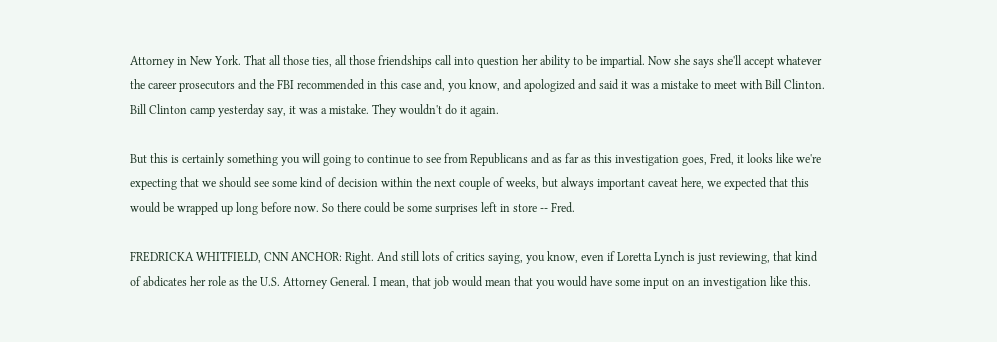Attorney in New York. That all those ties, all those friendships call into question her ability to be impartial. Now she says she'll accept whatever the career prosecutors and the FBI recommended in this case and, you know, and apologized and said it was a mistake to meet with Bill Clinton. Bill Clinton camp yesterday say, it was a mistake. They wouldn't do it again.

But this is certainly something you will going to continue to see from Republicans and as far as this investigation goes, Fred, it looks like we're expecting that we should see some kind of decision within the next couple of weeks, but always important caveat here, we expected that this would be wrapped up long before now. So there could be some surprises left in store -- Fred.

FREDRICKA WHITFIELD, CNN ANCHOR: Right. And still lots of critics saying, you know, even if Loretta Lynch is just reviewing, that kind of abdicates her role as the U.S. Attorney General. I mean, that job would mean that you would have some input on an investigation like this.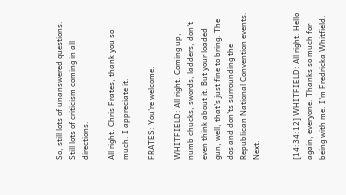So, still lots of unanswered questions. Still lots of criticism coming in all directions.

All right. Chris Frates, thank you so much. I appreciate it.

FRATES: You're welcome.

WHITFIELD: All right. Coming up, numb chucks, swords, ladders, don't even think about it. But your loaded gun, well, that's just fine to bring. The dos and don'ts surrounding the Republican National Convention events. Next.


[14:34:12] WHITFIELD: All right. Hello again, everyone. Thanks so much for being with me. I'm Fredricka Whitfield.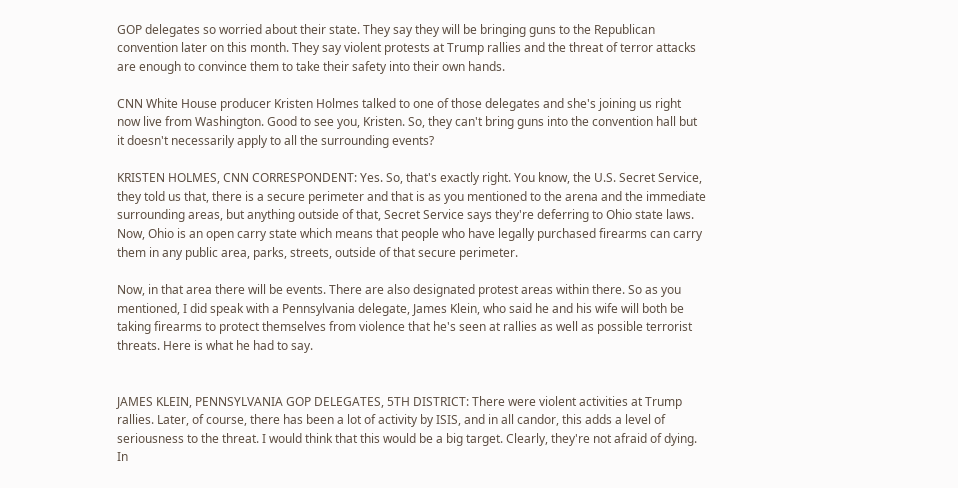GOP delegates so worried about their state. They say they will be bringing guns to the Republican convention later on this month. They say violent protests at Trump rallies and the threat of terror attacks are enough to convince them to take their safety into their own hands.

CNN White House producer Kristen Holmes talked to one of those delegates and she's joining us right now live from Washington. Good to see you, Kristen. So, they can't bring guns into the convention hall but it doesn't necessarily apply to all the surrounding events?

KRISTEN HOLMES, CNN CORRESPONDENT: Yes. So, that's exactly right. You know, the U.S. Secret Service, they told us that, there is a secure perimeter and that is as you mentioned to the arena and the immediate surrounding areas, but anything outside of that, Secret Service says they're deferring to Ohio state laws. Now, Ohio is an open carry state which means that people who have legally purchased firearms can carry them in any public area, parks, streets, outside of that secure perimeter.

Now, in that area there will be events. There are also designated protest areas within there. So as you mentioned, I did speak with a Pennsylvania delegate, James Klein, who said he and his wife will both be taking firearms to protect themselves from violence that he's seen at rallies as well as possible terrorist threats. Here is what he had to say.


JAMES KLEIN, PENNSYLVANIA GOP DELEGATES, 5TH DISTRICT: There were violent activities at Trump rallies. Later, of course, there has been a lot of activity by ISIS, and in all candor, this adds a level of seriousness to the threat. I would think that this would be a big target. Clearly, they're not afraid of dying. In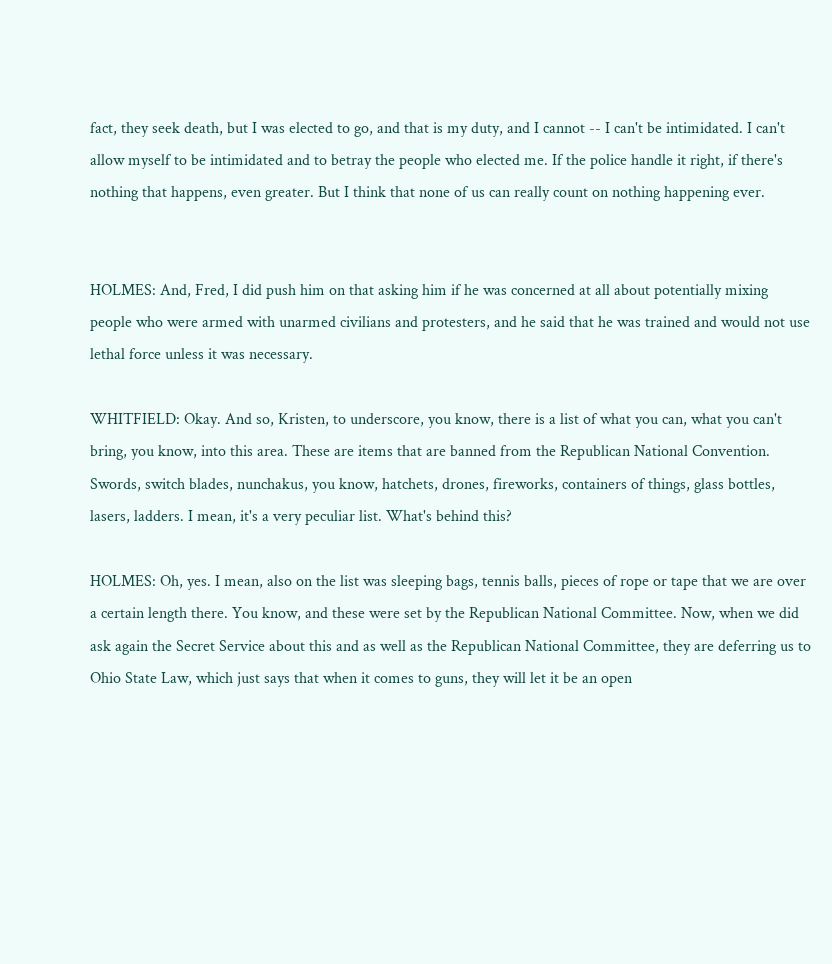fact, they seek death, but I was elected to go, and that is my duty, and I cannot -- I can't be intimidated. I can't allow myself to be intimidated and to betray the people who elected me. If the police handle it right, if there's nothing that happens, even greater. But I think that none of us can really count on nothing happening ever.


HOLMES: And, Fred, I did push him on that asking him if he was concerned at all about potentially mixing people who were armed with unarmed civilians and protesters, and he said that he was trained and would not use lethal force unless it was necessary.

WHITFIELD: Okay. And so, Kristen, to underscore, you know, there is a list of what you can, what you can't bring, you know, into this area. These are items that are banned from the Republican National Convention. Swords, switch blades, nunchakus, you know, hatchets, drones, fireworks, containers of things, glass bottles, lasers, ladders. I mean, it's a very peculiar list. What's behind this?

HOLMES: Oh, yes. I mean, also on the list was sleeping bags, tennis balls, pieces of rope or tape that we are over a certain length there. You know, and these were set by the Republican National Committee. Now, when we did ask again the Secret Service about this and as well as the Republican National Committee, they are deferring us to Ohio State Law, which just says that when it comes to guns, they will let it be an open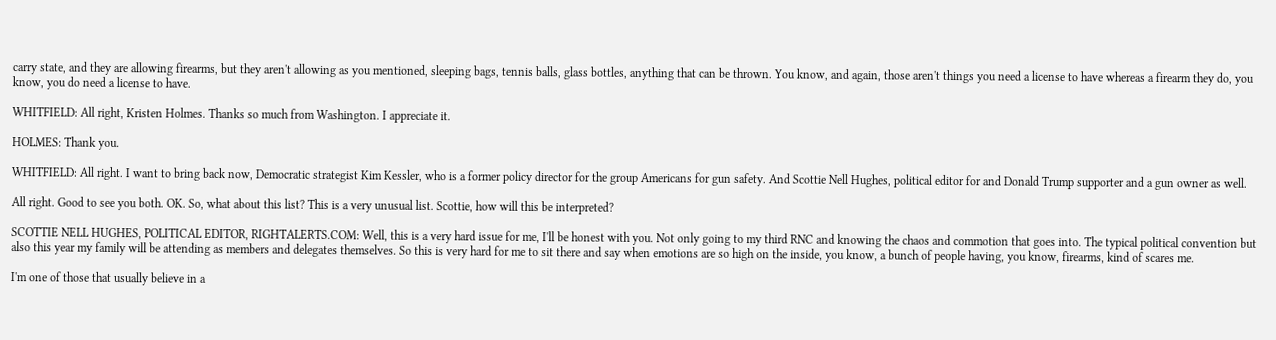carry state, and they are allowing firearms, but they aren't allowing as you mentioned, sleeping bags, tennis balls, glass bottles, anything that can be thrown. You know, and again, those aren't things you need a license to have whereas a firearm they do, you know, you do need a license to have.

WHITFIELD: All right, Kristen Holmes. Thanks so much from Washington. I appreciate it.

HOLMES: Thank you.

WHITFIELD: All right. I want to bring back now, Democratic strategist Kim Kessler, who is a former policy director for the group Americans for gun safety. And Scottie Nell Hughes, political editor for and Donald Trump supporter and a gun owner as well.

All right. Good to see you both. OK. So, what about this list? This is a very unusual list. Scottie, how will this be interpreted?

SCOTTIE NELL HUGHES, POLITICAL EDITOR, RIGHTALERTS.COM: Well, this is a very hard issue for me, I'll be honest with you. Not only going to my third RNC and knowing the chaos and commotion that goes into. The typical political convention but also this year my family will be attending as members and delegates themselves. So this is very hard for me to sit there and say when emotions are so high on the inside, you know, a bunch of people having, you know, firearms, kind of scares me.

I'm one of those that usually believe in a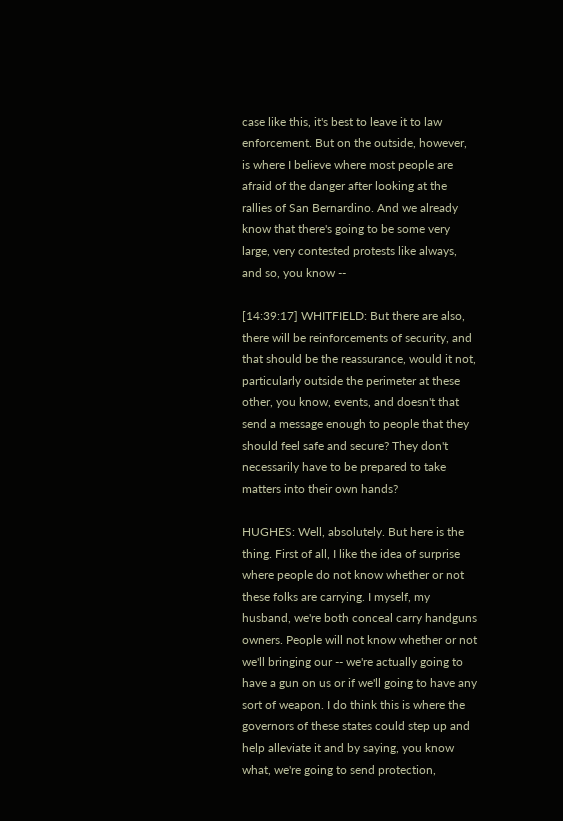case like this, it's best to leave it to law enforcement. But on the outside, however, is where I believe where most people are afraid of the danger after looking at the rallies of San Bernardino. And we already know that there's going to be some very large, very contested protests like always, and so, you know --

[14:39:17] WHITFIELD: But there are also, there will be reinforcements of security, and that should be the reassurance, would it not, particularly outside the perimeter at these other, you know, events, and doesn't that send a message enough to people that they should feel safe and secure? They don't necessarily have to be prepared to take matters into their own hands?

HUGHES: Well, absolutely. But here is the thing. First of all, I like the idea of surprise where people do not know whether or not these folks are carrying. I myself, my husband, we're both conceal carry handguns owners. People will not know whether or not we'll bringing our -- we're actually going to have a gun on us or if we'll going to have any sort of weapon. I do think this is where the governors of these states could step up and help alleviate it and by saying, you know what, we're going to send protection,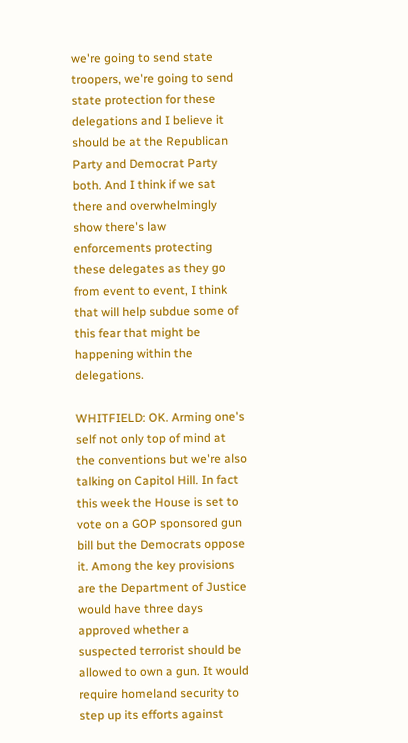we're going to send state troopers, we're going to send state protection for these delegations and I believe it should be at the Republican Party and Democrat Party both. And I think if we sat there and overwhelmingly show there's law enforcements protecting these delegates as they go from event to event, I think that will help subdue some of this fear that might be happening within the delegations.

WHITFIELD: OK. Arming one's self not only top of mind at the conventions but we're also talking on Capitol Hill. In fact this week the House is set to vote on a GOP sponsored gun bill but the Democrats oppose it. Among the key provisions are the Department of Justice would have three days approved whether a suspected terrorist should be allowed to own a gun. It would require homeland security to step up its efforts against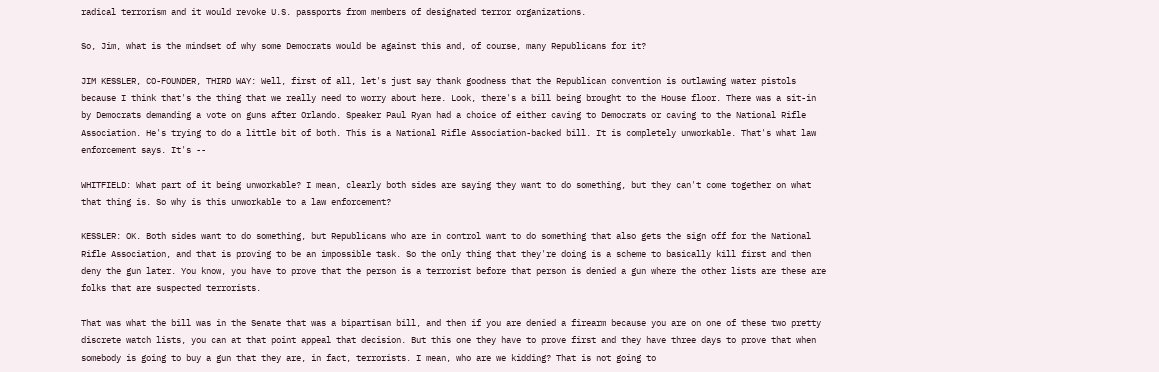radical terrorism and it would revoke U.S. passports from members of designated terror organizations.

So, Jim, what is the mindset of why some Democrats would be against this and, of course, many Republicans for it?

JIM KESSLER, CO-FOUNDER, THIRD WAY: Well, first of all, let's just say thank goodness that the Republican convention is outlawing water pistols because I think that's the thing that we really need to worry about here. Look, there's a bill being brought to the House floor. There was a sit-in by Democrats demanding a vote on guns after Orlando. Speaker Paul Ryan had a choice of either caving to Democrats or caving to the National Rifle Association. He's trying to do a little bit of both. This is a National Rifle Association-backed bill. It is completely unworkable. That's what law enforcement says. It's --

WHITFIELD: What part of it being unworkable? I mean, clearly both sides are saying they want to do something, but they can't come together on what that thing is. So why is this unworkable to a law enforcement?

KESSLER: OK. Both sides want to do something, but Republicans who are in control want to do something that also gets the sign off for the National Rifle Association, and that is proving to be an impossible task. So the only thing that they're doing is a scheme to basically kill first and then deny the gun later. You know, you have to prove that the person is a terrorist before that person is denied a gun where the other lists are these are folks that are suspected terrorists.

That was what the bill was in the Senate that was a bipartisan bill, and then if you are denied a firearm because you are on one of these two pretty discrete watch lists, you can at that point appeal that decision. But this one they have to prove first and they have three days to prove that when somebody is going to buy a gun that they are, in fact, terrorists. I mean, who are we kidding? That is not going to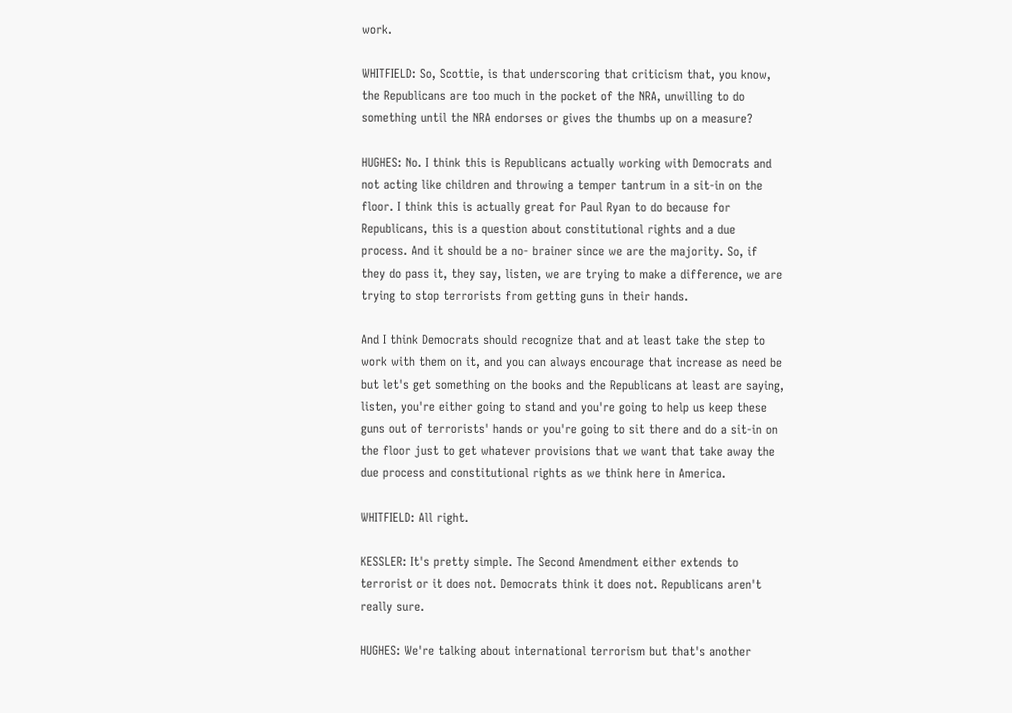work.

WHITFIELD: So, Scottie, is that underscoring that criticism that, you know, the Republicans are too much in the pocket of the NRA, unwilling to do something until the NRA endorses or gives the thumbs up on a measure?

HUGHES: No. I think this is Republicans actually working with Democrats and not acting like children and throwing a temper tantrum in a sit-in on the floor. I think this is actually great for Paul Ryan to do because for Republicans, this is a question about constitutional rights and a due process. And it should be a no- brainer since we are the majority. So, if they do pass it, they say, listen, we are trying to make a difference, we are trying to stop terrorists from getting guns in their hands.

And I think Democrats should recognize that and at least take the step to work with them on it, and you can always encourage that increase as need be but let's get something on the books and the Republicans at least are saying, listen, you're either going to stand and you're going to help us keep these guns out of terrorists' hands or you're going to sit there and do a sit-in on the floor just to get whatever provisions that we want that take away the due process and constitutional rights as we think here in America.

WHITFIELD: All right.

KESSLER: It's pretty simple. The Second Amendment either extends to terrorist or it does not. Democrats think it does not. Republicans aren't really sure.

HUGHES: We're talking about international terrorism but that's another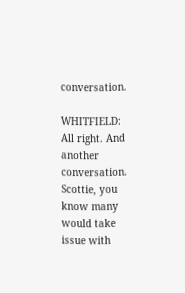conversation.

WHITFIELD: All right. And another conversation. Scottie, you know many would take issue with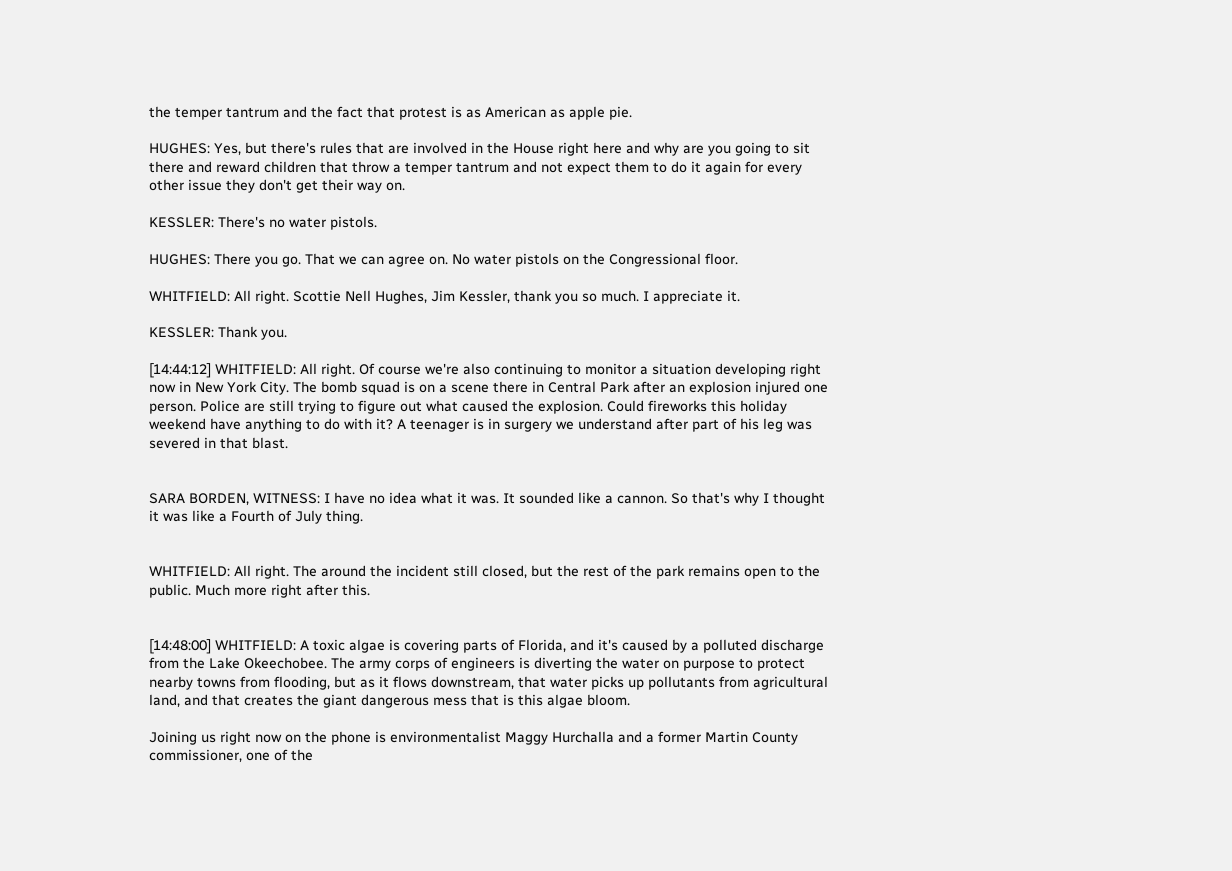the temper tantrum and the fact that protest is as American as apple pie.

HUGHES: Yes, but there's rules that are involved in the House right here and why are you going to sit there and reward children that throw a temper tantrum and not expect them to do it again for every other issue they don't get their way on.

KESSLER: There's no water pistols.

HUGHES: There you go. That we can agree on. No water pistols on the Congressional floor.

WHITFIELD: All right. Scottie Nell Hughes, Jim Kessler, thank you so much. I appreciate it.

KESSLER: Thank you.

[14:44:12] WHITFIELD: All right. Of course we're also continuing to monitor a situation developing right now in New York City. The bomb squad is on a scene there in Central Park after an explosion injured one person. Police are still trying to figure out what caused the explosion. Could fireworks this holiday weekend have anything to do with it? A teenager is in surgery we understand after part of his leg was severed in that blast.


SARA BORDEN, WITNESS: I have no idea what it was. It sounded like a cannon. So that's why I thought it was like a Fourth of July thing.


WHITFIELD: All right. The around the incident still closed, but the rest of the park remains open to the public. Much more right after this.


[14:48:00] WHITFIELD: A toxic algae is covering parts of Florida, and it's caused by a polluted discharge from the Lake Okeechobee. The army corps of engineers is diverting the water on purpose to protect nearby towns from flooding, but as it flows downstream, that water picks up pollutants from agricultural land, and that creates the giant dangerous mess that is this algae bloom.

Joining us right now on the phone is environmentalist Maggy Hurchalla and a former Martin County commissioner, one of the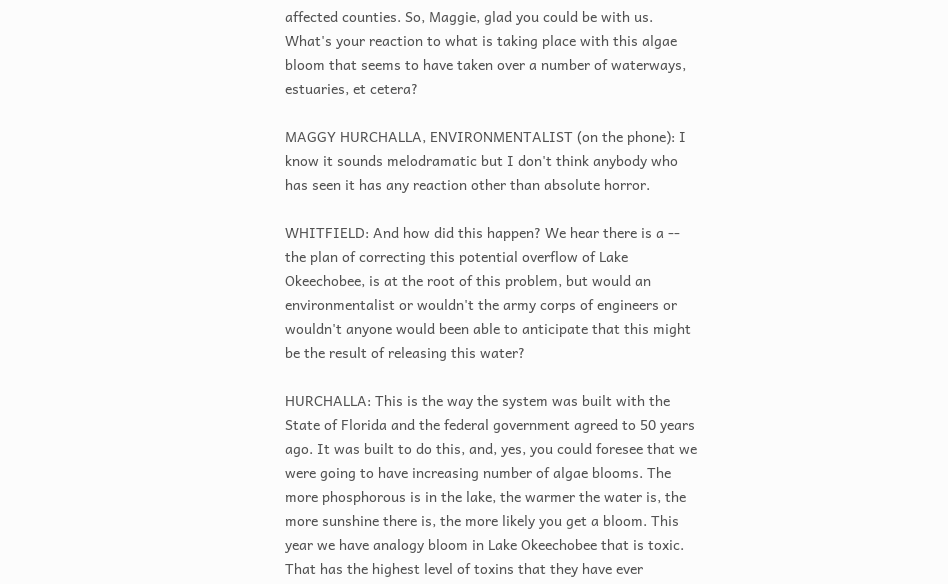affected counties. So, Maggie, glad you could be with us. What's your reaction to what is taking place with this algae bloom that seems to have taken over a number of waterways, estuaries, et cetera?

MAGGY HURCHALLA, ENVIRONMENTALIST (on the phone): I know it sounds melodramatic but I don't think anybody who has seen it has any reaction other than absolute horror.

WHITFIELD: And how did this happen? We hear there is a -- the plan of correcting this potential overflow of Lake Okeechobee, is at the root of this problem, but would an environmentalist or wouldn't the army corps of engineers or wouldn't anyone would been able to anticipate that this might be the result of releasing this water?

HURCHALLA: This is the way the system was built with the State of Florida and the federal government agreed to 50 years ago. It was built to do this, and, yes, you could foresee that we were going to have increasing number of algae blooms. The more phosphorous is in the lake, the warmer the water is, the more sunshine there is, the more likely you get a bloom. This year we have analogy bloom in Lake Okeechobee that is toxic. That has the highest level of toxins that they have ever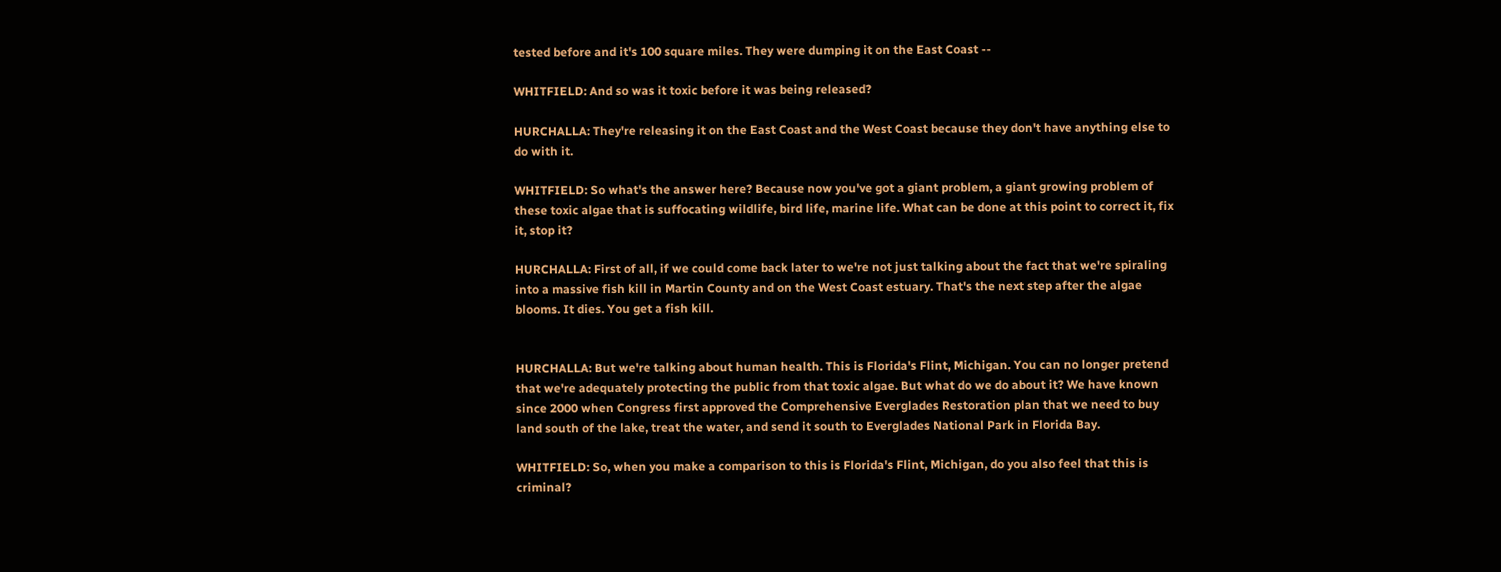tested before and it's 100 square miles. They were dumping it on the East Coast --

WHITFIELD: And so was it toxic before it was being released?

HURCHALLA: They're releasing it on the East Coast and the West Coast because they don't have anything else to do with it.

WHITFIELD: So what's the answer here? Because now you've got a giant problem, a giant growing problem of these toxic algae that is suffocating wildlife, bird life, marine life. What can be done at this point to correct it, fix it, stop it?

HURCHALLA: First of all, if we could come back later to we're not just talking about the fact that we're spiraling into a massive fish kill in Martin County and on the West Coast estuary. That's the next step after the algae blooms. It dies. You get a fish kill.


HURCHALLA: But we're talking about human health. This is Florida's Flint, Michigan. You can no longer pretend that we're adequately protecting the public from that toxic algae. But what do we do about it? We have known since 2000 when Congress first approved the Comprehensive Everglades Restoration plan that we need to buy land south of the lake, treat the water, and send it south to Everglades National Park in Florida Bay.

WHITFIELD: So, when you make a comparison to this is Florida's Flint, Michigan, do you also feel that this is criminal?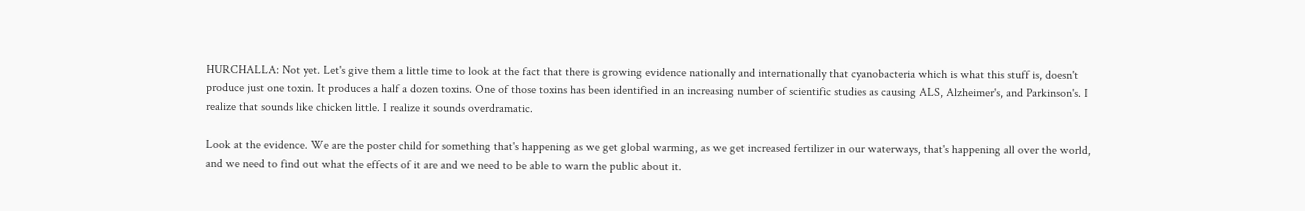HURCHALLA: Not yet. Let's give them a little time to look at the fact that there is growing evidence nationally and internationally that cyanobacteria which is what this stuff is, doesn't produce just one toxin. It produces a half a dozen toxins. One of those toxins has been identified in an increasing number of scientific studies as causing ALS, Alzheimer's, and Parkinson's. I realize that sounds like chicken little. I realize it sounds overdramatic.

Look at the evidence. We are the poster child for something that's happening as we get global warming, as we get increased fertilizer in our waterways, that's happening all over the world, and we need to find out what the effects of it are and we need to be able to warn the public about it.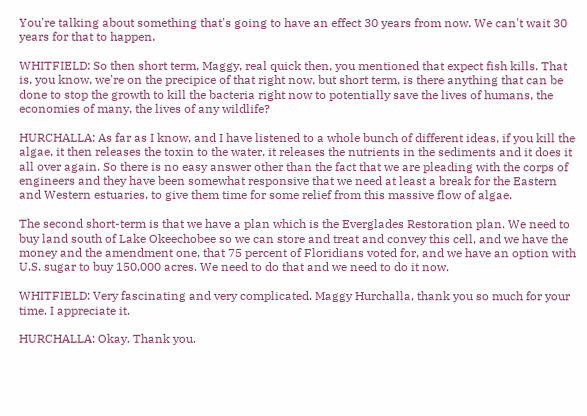You're talking about something that's going to have an effect 30 years from now. We can't wait 30 years for that to happen.

WHITFIELD: So then short term, Maggy, real quick then, you mentioned that expect fish kills. That is, you know, we're on the precipice of that right now, but short term, is there anything that can be done to stop the growth to kill the bacteria right now to potentially save the lives of humans, the economies of many, the lives of any wildlife?

HURCHALLA: As far as I know, and I have listened to a whole bunch of different ideas, if you kill the algae, it then releases the toxin to the water, it releases the nutrients in the sediments and it does it all over again. So there is no easy answer other than the fact that we are pleading with the corps of engineers and they have been somewhat responsive that we need at least a break for the Eastern and Western estuaries, to give them time for some relief from this massive flow of algae.

The second short-term is that we have a plan which is the Everglades Restoration plan. We need to buy land south of Lake Okeechobee so we can store and treat and convey this cell, and we have the money and the amendment one, that 75 percent of Floridians voted for, and we have an option with U.S. sugar to buy 150,000 acres. We need to do that and we need to do it now.

WHITFIELD: Very fascinating and very complicated. Maggy Hurchalla, thank you so much for your time. I appreciate it.

HURCHALLA: Okay. Thank you.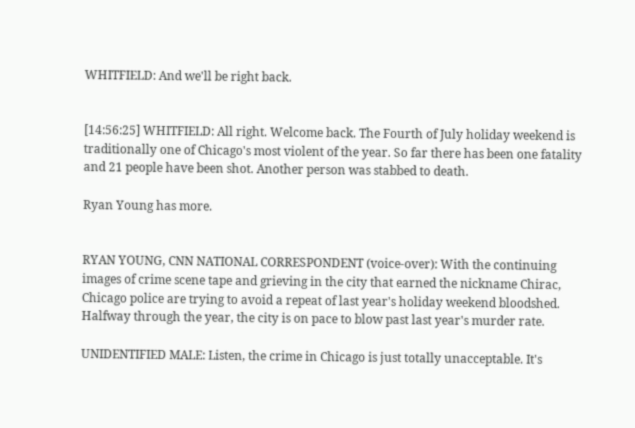WHITFIELD: And we'll be right back.


[14:56:25] WHITFIELD: All right. Welcome back. The Fourth of July holiday weekend is traditionally one of Chicago's most violent of the year. So far there has been one fatality and 21 people have been shot. Another person was stabbed to death.

Ryan Young has more.


RYAN YOUNG, CNN NATIONAL CORRESPONDENT (voice-over): With the continuing images of crime scene tape and grieving in the city that earned the nickname Chirac, Chicago police are trying to avoid a repeat of last year's holiday weekend bloodshed. Halfway through the year, the city is on pace to blow past last year's murder rate.

UNIDENTIFIED MALE: Listen, the crime in Chicago is just totally unacceptable. It's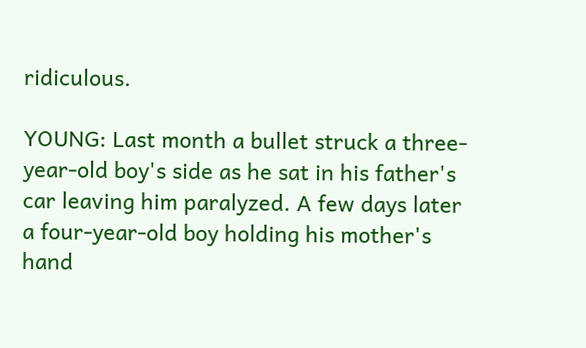ridiculous.

YOUNG: Last month a bullet struck a three-year-old boy's side as he sat in his father's car leaving him paralyzed. A few days later a four-year-old boy holding his mother's hand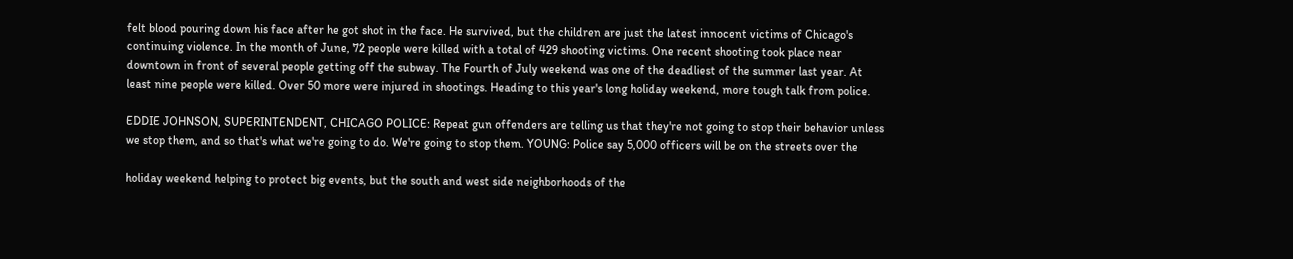felt blood pouring down his face after he got shot in the face. He survived, but the children are just the latest innocent victims of Chicago's continuing violence. In the month of June, 72 people were killed with a total of 429 shooting victims. One recent shooting took place near downtown in front of several people getting off the subway. The Fourth of July weekend was one of the deadliest of the summer last year. At least nine people were killed. Over 50 more were injured in shootings. Heading to this year's long holiday weekend, more tough talk from police.

EDDIE JOHNSON, SUPERINTENDENT, CHICAGO POLICE: Repeat gun offenders are telling us that they're not going to stop their behavior unless we stop them, and so that's what we're going to do. We're going to stop them. YOUNG: Police say 5,000 officers will be on the streets over the

holiday weekend helping to protect big events, but the south and west side neighborhoods of the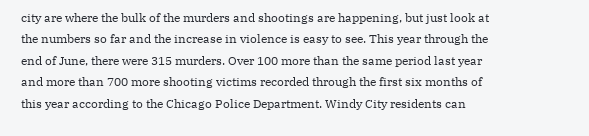city are where the bulk of the murders and shootings are happening, but just look at the numbers so far and the increase in violence is easy to see. This year through the end of June, there were 315 murders. Over 100 more than the same period last year and more than 700 more shooting victims recorded through the first six months of this year according to the Chicago Police Department. Windy City residents can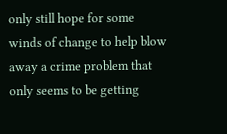only still hope for some winds of change to help blow away a crime problem that only seems to be getting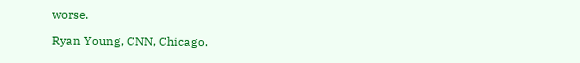worse.

Ryan Young, CNN, Chicago.